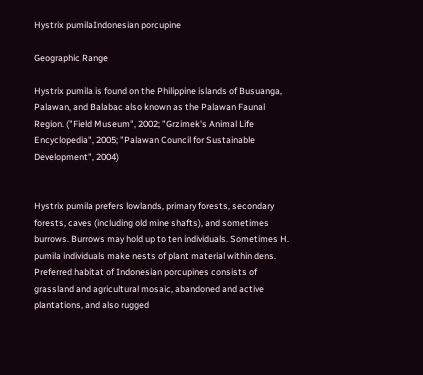Hystrix pumilaIndonesian porcupine

Geographic Range

Hystrix pumila is found on the Philippine islands of Busuanga, Palawan, and Balabac also known as the Palawan Faunal Region. ("Field Museum", 2002; "Grzimek's Animal Life Encyclopedia", 2005; "Palawan Council for Sustainable Development", 2004)


Hystrix pumila prefers lowlands, primary forests, secondary forests, caves (including old mine shafts), and sometimes burrows. Burrows may hold up to ten individuals. Sometimes H. pumila individuals make nests of plant material within dens. Preferred habitat of Indonesian porcupines consists of grassland and agricultural mosaic, abandoned and active plantations, and also rugged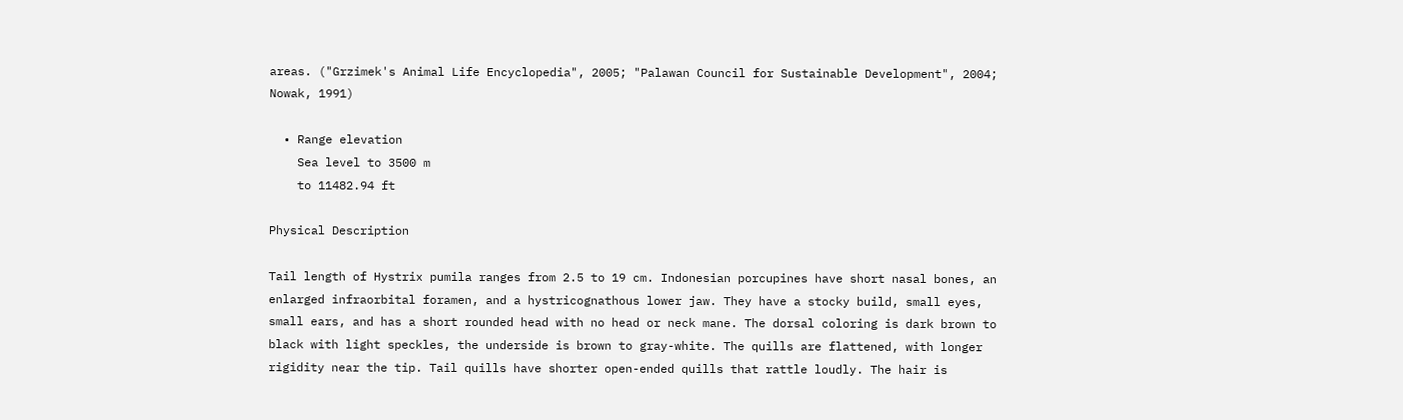areas. ("Grzimek's Animal Life Encyclopedia", 2005; "Palawan Council for Sustainable Development", 2004; Nowak, 1991)

  • Range elevation
    Sea level to 3500 m
    to 11482.94 ft

Physical Description

Tail length of Hystrix pumila ranges from 2.5 to 19 cm. Indonesian porcupines have short nasal bones, an enlarged infraorbital foramen, and a hystricognathous lower jaw. They have a stocky build, small eyes, small ears, and has a short rounded head with no head or neck mane. The dorsal coloring is dark brown to black with light speckles, the underside is brown to gray-white. The quills are flattened, with longer rigidity near the tip. Tail quills have shorter open-ended quills that rattle loudly. The hair is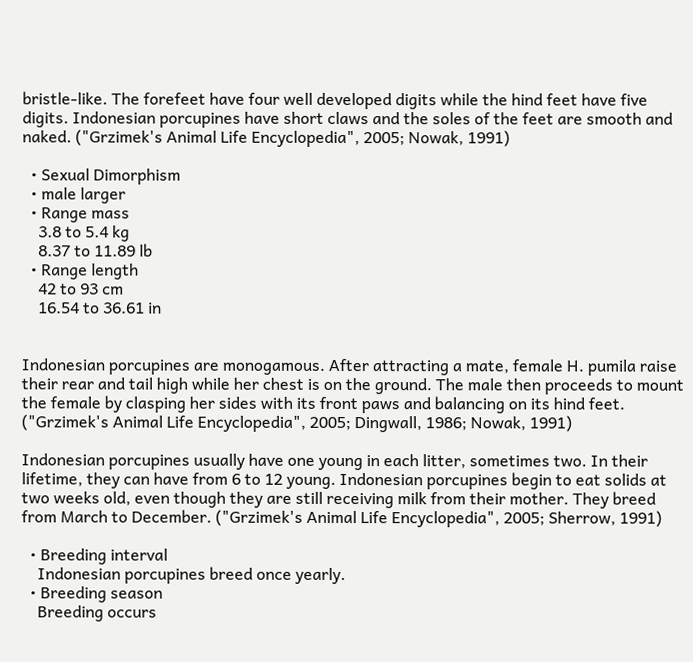bristle-like. The forefeet have four well developed digits while the hind feet have five digits. Indonesian porcupines have short claws and the soles of the feet are smooth and naked. ("Grzimek's Animal Life Encyclopedia", 2005; Nowak, 1991)

  • Sexual Dimorphism
  • male larger
  • Range mass
    3.8 to 5.4 kg
    8.37 to 11.89 lb
  • Range length
    42 to 93 cm
    16.54 to 36.61 in


Indonesian porcupines are monogamous. After attracting a mate, female H. pumila raise their rear and tail high while her chest is on the ground. The male then proceeds to mount the female by clasping her sides with its front paws and balancing on its hind feet. ("Grzimek's Animal Life Encyclopedia", 2005; Dingwall, 1986; Nowak, 1991)

Indonesian porcupines usually have one young in each litter, sometimes two. In their lifetime, they can have from 6 to 12 young. Indonesian porcupines begin to eat solids at two weeks old, even though they are still receiving milk from their mother. They breed from March to December. ("Grzimek's Animal Life Encyclopedia", 2005; Sherrow, 1991)

  • Breeding interval
    Indonesian porcupines breed once yearly.
  • Breeding season
    Breeding occurs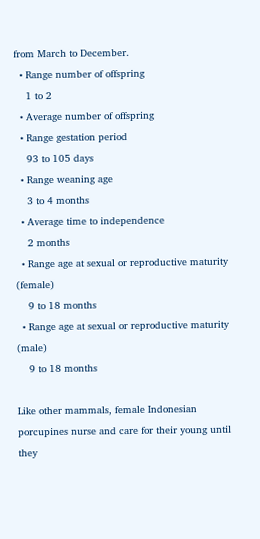from March to December.
  • Range number of offspring
    1 to 2
  • Average number of offspring
  • Range gestation period
    93 to 105 days
  • Range weaning age
    3 to 4 months
  • Average time to independence
    2 months
  • Range age at sexual or reproductive maturity (female)
    9 to 18 months
  • Range age at sexual or reproductive maturity (male)
    9 to 18 months

Like other mammals, female Indonesian porcupines nurse and care for their young until they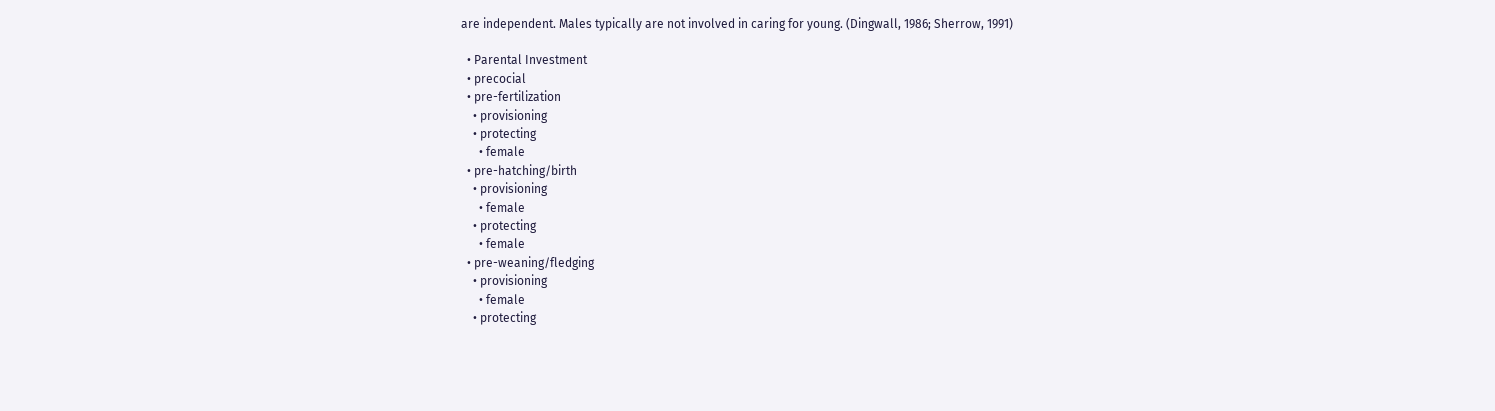are independent. Males typically are not involved in caring for young. (Dingwall, 1986; Sherrow, 1991)

  • Parental Investment
  • precocial
  • pre-fertilization
    • provisioning
    • protecting
      • female
  • pre-hatching/birth
    • provisioning
      • female
    • protecting
      • female
  • pre-weaning/fledging
    • provisioning
      • female
    • protecting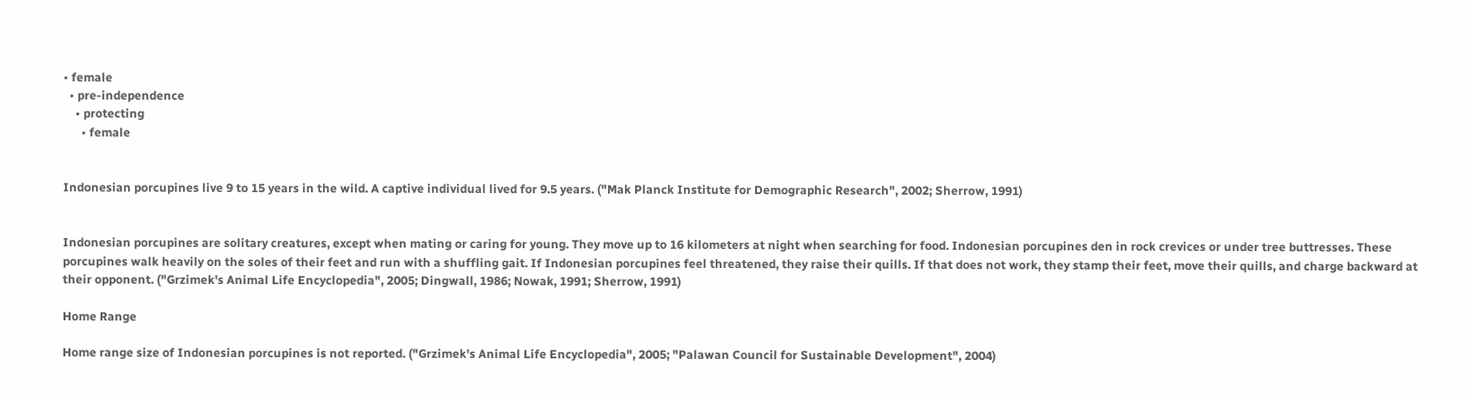• female
  • pre-independence
    • protecting
      • female


Indonesian porcupines live 9 to 15 years in the wild. A captive individual lived for 9.5 years. ("Mak Planck Institute for Demographic Research", 2002; Sherrow, 1991)


Indonesian porcupines are solitary creatures, except when mating or caring for young. They move up to 16 kilometers at night when searching for food. Indonesian porcupines den in rock crevices or under tree buttresses. These porcupines walk heavily on the soles of their feet and run with a shuffling gait. If Indonesian porcupines feel threatened, they raise their quills. If that does not work, they stamp their feet, move their quills, and charge backward at their opponent. ("Grzimek's Animal Life Encyclopedia", 2005; Dingwall, 1986; Nowak, 1991; Sherrow, 1991)

Home Range

Home range size of Indonesian porcupines is not reported. ("Grzimek's Animal Life Encyclopedia", 2005; "Palawan Council for Sustainable Development", 2004)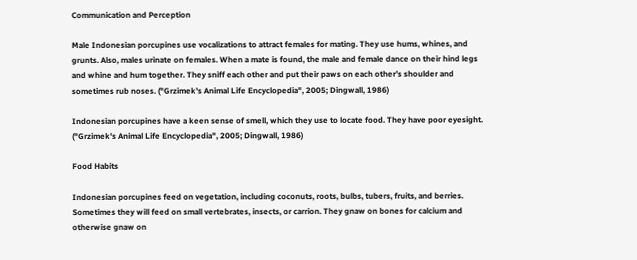Communication and Perception

Male Indonesian porcupines use vocalizations to attract females for mating. They use hums, whines, and grunts. Also, males urinate on females. When a mate is found, the male and female dance on their hind legs and whine and hum together. They sniff each other and put their paws on each other’s shoulder and sometimes rub noses. ("Grzimek's Animal Life Encyclopedia", 2005; Dingwall, 1986)

Indonesian porcupines have a keen sense of smell, which they use to locate food. They have poor eyesight. ("Grzimek's Animal Life Encyclopedia", 2005; Dingwall, 1986)

Food Habits

Indonesian porcupines feed on vegetation, including coconuts, roots, bulbs, tubers, fruits, and berries. Sometimes they will feed on small vertebrates, insects, or carrion. They gnaw on bones for calcium and otherwise gnaw on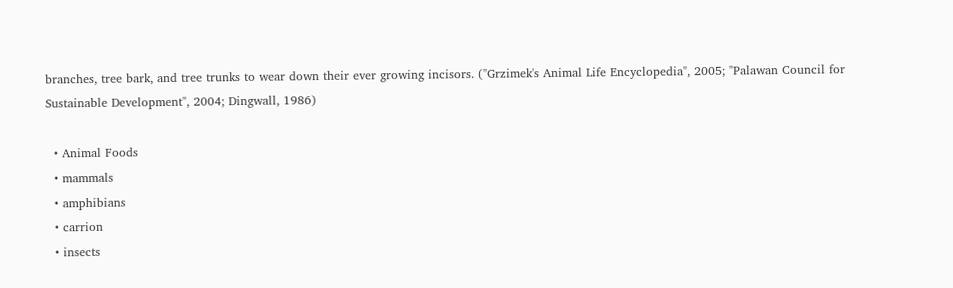branches, tree bark, and tree trunks to wear down their ever growing incisors. ("Grzimek's Animal Life Encyclopedia", 2005; "Palawan Council for Sustainable Development", 2004; Dingwall, 1986)

  • Animal Foods
  • mammals
  • amphibians
  • carrion
  • insects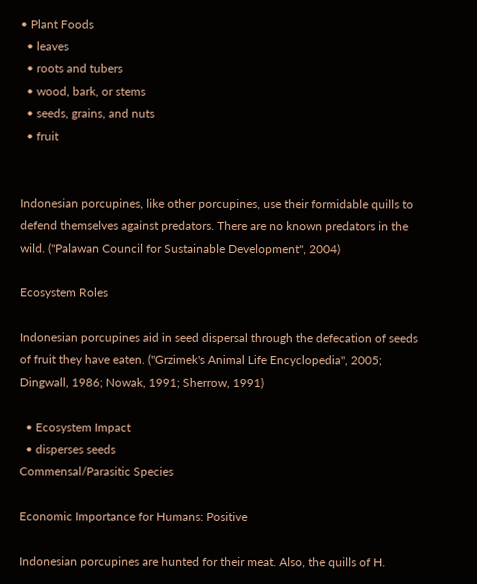• Plant Foods
  • leaves
  • roots and tubers
  • wood, bark, or stems
  • seeds, grains, and nuts
  • fruit


Indonesian porcupines, like other porcupines, use their formidable quills to defend themselves against predators. There are no known predators in the wild. ("Palawan Council for Sustainable Development", 2004)

Ecosystem Roles

Indonesian porcupines aid in seed dispersal through the defecation of seeds of fruit they have eaten. ("Grzimek's Animal Life Encyclopedia", 2005; Dingwall, 1986; Nowak, 1991; Sherrow, 1991)

  • Ecosystem Impact
  • disperses seeds
Commensal/Parasitic Species

Economic Importance for Humans: Positive

Indonesian porcupines are hunted for their meat. Also, the quills of H.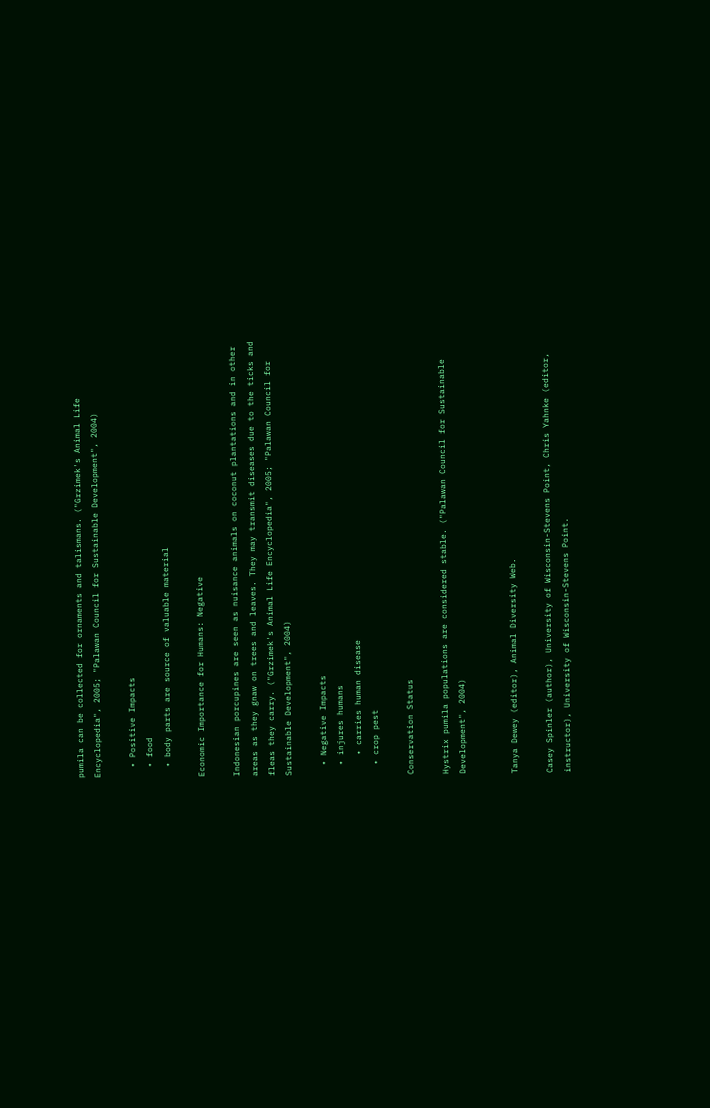pumila can be collected for ornaments and talismans. ("Grzimek's Animal Life Encyclopedia", 2005; "Palawan Council for Sustainable Development", 2004)

  • Positive Impacts
  • food
  • body parts are source of valuable material

Economic Importance for Humans: Negative

Indonesian porcupines are seen as nuisance animals on coconut plantations and in other areas as they gnaw on trees and leaves. They may transmit diseases due to the ticks and fleas they carry. ("Grzimek's Animal Life Encyclopedia", 2005; "Palawan Council for Sustainable Development", 2004)

  • Negative Impacts
  • injures humans
    • carries human disease
  • crop pest

Conservation Status

Hystrix pumila populations are considered stable. ("Palawan Council for Sustainable Development", 2004)


Tanya Dewey (editor), Animal Diversity Web.

Casey Spinler (author), University of Wisconsin-Stevens Point, Chris Yahnke (editor, instructor), University of Wisconsin-Stevens Point.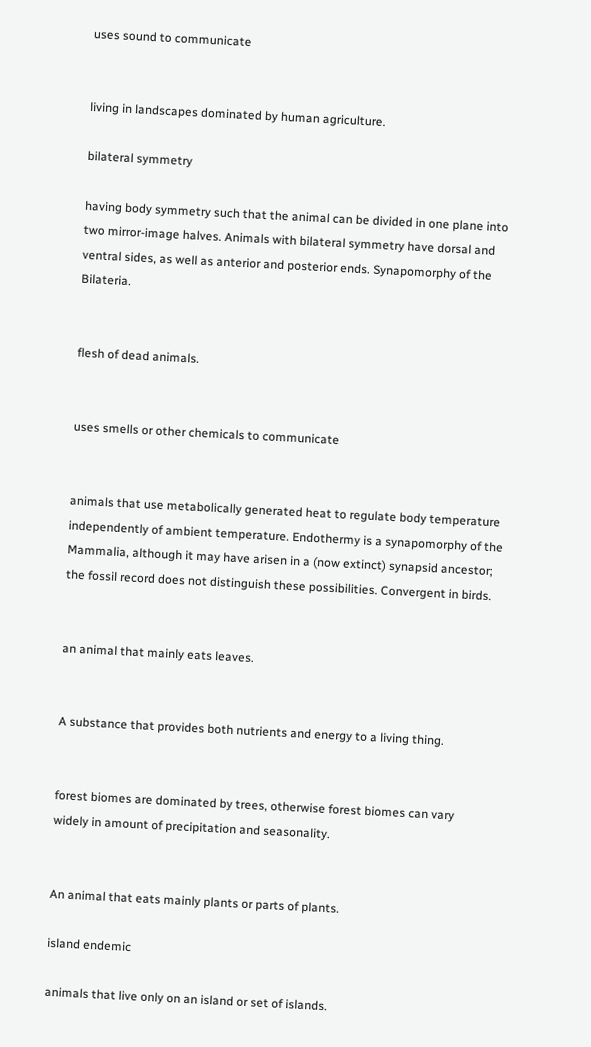uses sound to communicate


living in landscapes dominated by human agriculture.

bilateral symmetry

having body symmetry such that the animal can be divided in one plane into two mirror-image halves. Animals with bilateral symmetry have dorsal and ventral sides, as well as anterior and posterior ends. Synapomorphy of the Bilateria.


flesh of dead animals.


uses smells or other chemicals to communicate


animals that use metabolically generated heat to regulate body temperature independently of ambient temperature. Endothermy is a synapomorphy of the Mammalia, although it may have arisen in a (now extinct) synapsid ancestor; the fossil record does not distinguish these possibilities. Convergent in birds.


an animal that mainly eats leaves.


A substance that provides both nutrients and energy to a living thing.


forest biomes are dominated by trees, otherwise forest biomes can vary widely in amount of precipitation and seasonality.


An animal that eats mainly plants or parts of plants.

island endemic

animals that live only on an island or set of islands.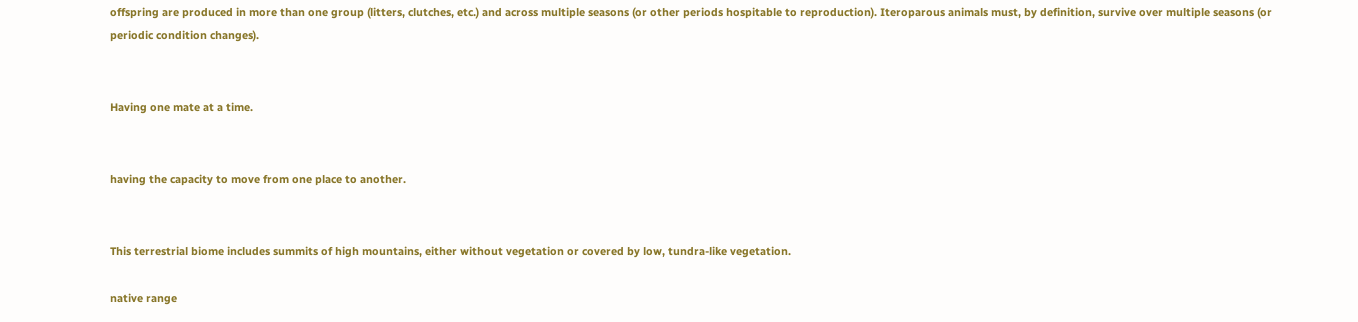offspring are produced in more than one group (litters, clutches, etc.) and across multiple seasons (or other periods hospitable to reproduction). Iteroparous animals must, by definition, survive over multiple seasons (or periodic condition changes).


Having one mate at a time.


having the capacity to move from one place to another.


This terrestrial biome includes summits of high mountains, either without vegetation or covered by low, tundra-like vegetation.

native range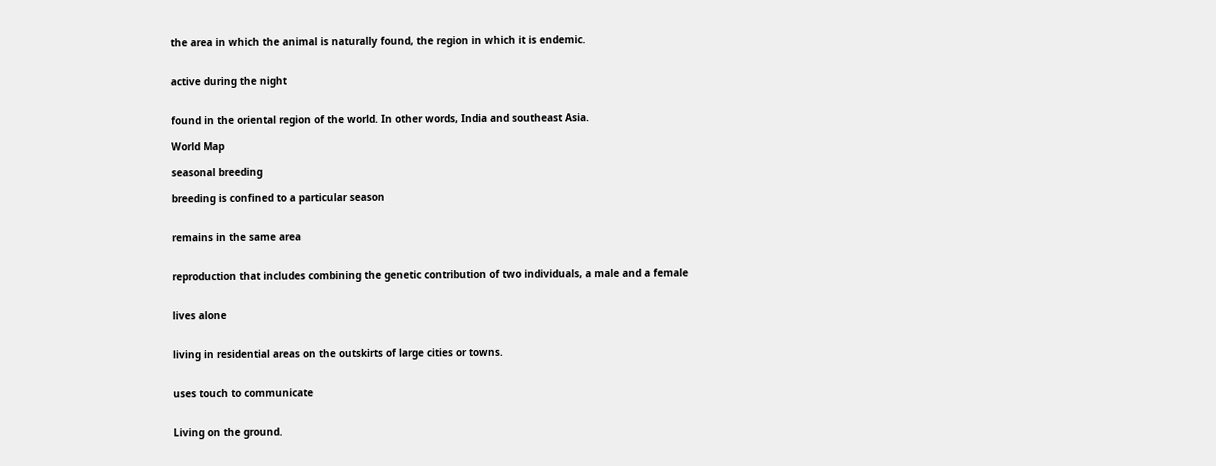the area in which the animal is naturally found, the region in which it is endemic.


active during the night


found in the oriental region of the world. In other words, India and southeast Asia.

World Map

seasonal breeding

breeding is confined to a particular season


remains in the same area


reproduction that includes combining the genetic contribution of two individuals, a male and a female


lives alone


living in residential areas on the outskirts of large cities or towns.


uses touch to communicate


Living on the ground.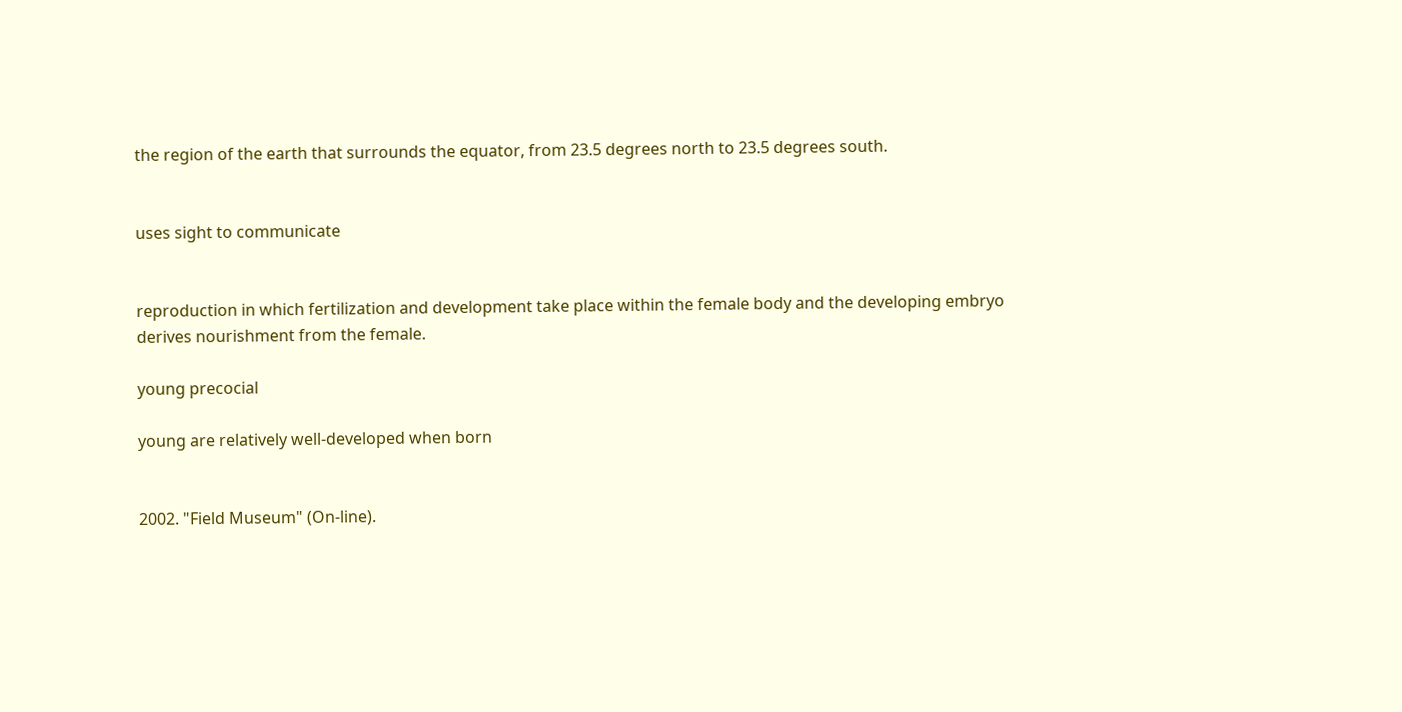the region of the earth that surrounds the equator, from 23.5 degrees north to 23.5 degrees south.


uses sight to communicate


reproduction in which fertilization and development take place within the female body and the developing embryo derives nourishment from the female.

young precocial

young are relatively well-developed when born


2002. "Field Museum" (On-line).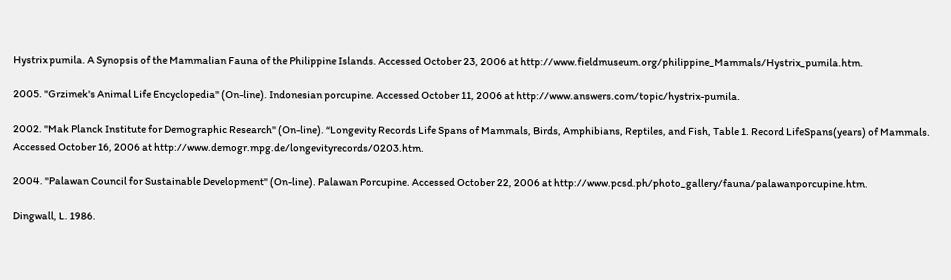Hystrix pumila. A Synopsis of the Mammalian Fauna of the Philippine Islands. Accessed October 23, 2006 at http://www.fieldmuseum.org/philippine_Mammals/Hystrix_pumila.htm.

2005. "Grzimek's Animal Life Encyclopedia" (On-line). Indonesian porcupine. Accessed October 11, 2006 at http://www.answers.com/topic/hystrix-pumila.

2002. "Mak Planck Institute for Demographic Research" (On-line). “Longevity Records Life Spans of Mammals, Birds, Amphibians, Reptiles, and Fish, Table 1. Record LifeSpans(years) of Mammals. Accessed October 16, 2006 at http://www.demogr.mpg.de/longevityrecords/0203.htm.

2004. "Palawan Council for Sustainable Development" (On-line). Palawan Porcupine. Accessed October 22, 2006 at http://www.pcsd.ph/photo_gallery/fauna/palawanporcupine.htm.

Dingwall, L. 1986.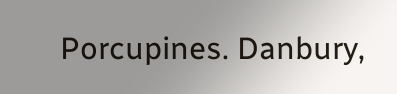Porcupines. Danbury,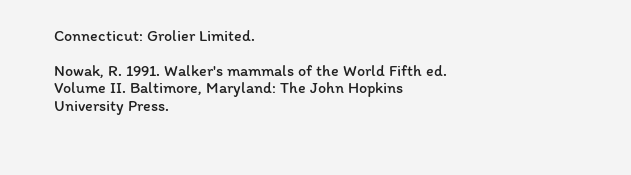Connecticut: Grolier Limited.

Nowak, R. 1991. Walker's mammals of the World Fifth ed. Volume II. Baltimore, Maryland: The John Hopkins University Press.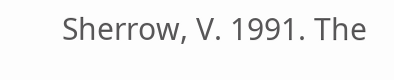Sherrow, V. 1991. The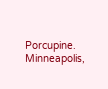Porcupine. Minneapolis,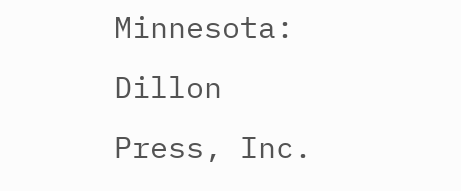Minnesota: Dillon Press, Inc.